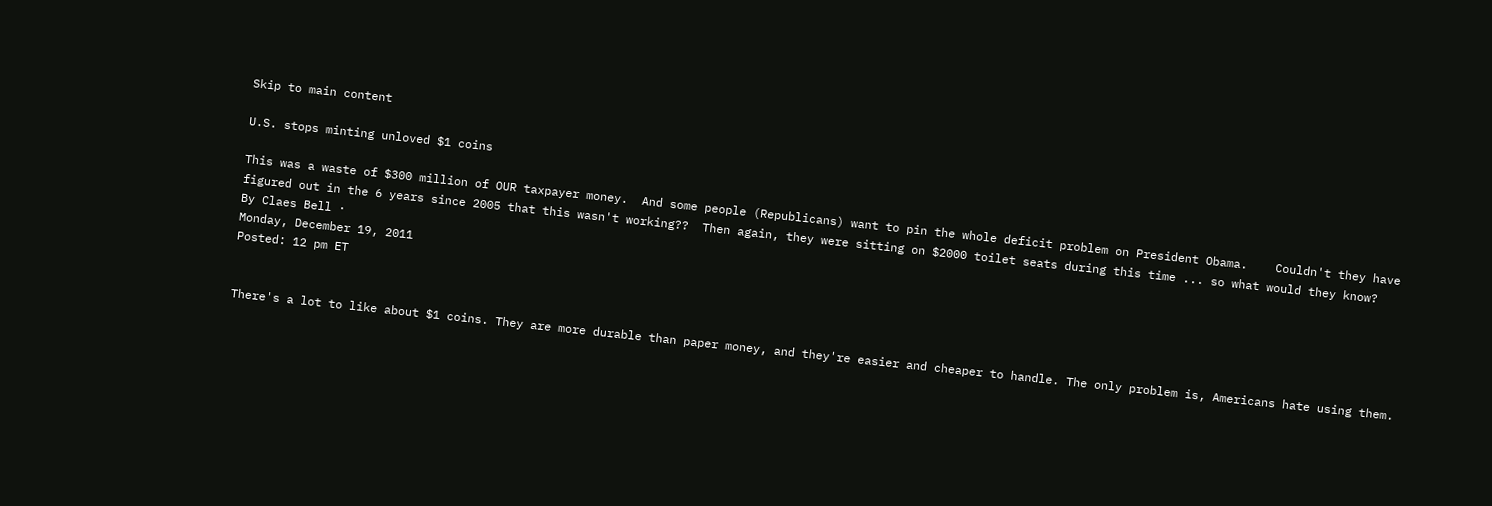Skip to main content

U.S. stops minting unloved $1 coins

This was a waste of $300 million of OUR taxpayer money.  And some people (Republicans) want to pin the whole deficit problem on President Obama.    Couldn't they have figured out in the 6 years since 2005 that this wasn't working??  Then again, they were sitting on $2000 toilet seats during this time ... so what would they know?
By Claes Bell ·
Monday, December 19, 2011
Posted: 12 pm ET


There's a lot to like about $1 coins. They are more durable than paper money, and they're easier and cheaper to handle. The only problem is, Americans hate using them.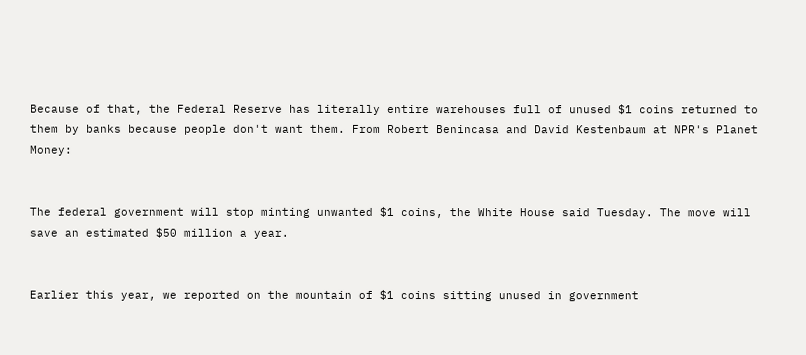Because of that, the Federal Reserve has literally entire warehouses full of unused $1 coins returned to them by banks because people don't want them. From Robert Benincasa and David Kestenbaum at NPR's Planet Money:


The federal government will stop minting unwanted $1 coins, the White House said Tuesday. The move will save an estimated $50 million a year.


Earlier this year, we reported on the mountain of $1 coins sitting unused in government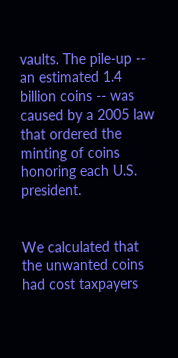vaults. The pile-up -- an estimated 1.4 billion coins -- was caused by a 2005 law that ordered the minting of coins honoring each U.S. president.


We calculated that the unwanted coins had cost taxpayers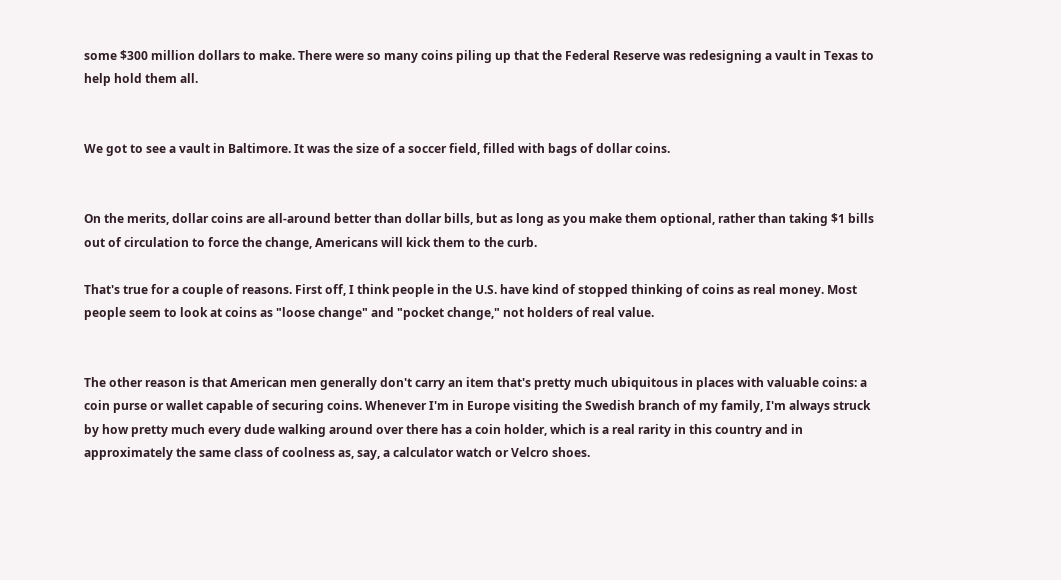some $300 million dollars to make. There were so many coins piling up that the Federal Reserve was redesigning a vault in Texas to help hold them all.


We got to see a vault in Baltimore. It was the size of a soccer field, filled with bags of dollar coins.


On the merits, dollar coins are all-around better than dollar bills, but as long as you make them optional, rather than taking $1 bills out of circulation to force the change, Americans will kick them to the curb.

That's true for a couple of reasons. First off, I think people in the U.S. have kind of stopped thinking of coins as real money. Most people seem to look at coins as "loose change" and "pocket change," not holders of real value.


The other reason is that American men generally don't carry an item that's pretty much ubiquitous in places with valuable coins: a coin purse or wallet capable of securing coins. Whenever I'm in Europe visiting the Swedish branch of my family, I'm always struck by how pretty much every dude walking around over there has a coin holder, which is a real rarity in this country and in approximately the same class of coolness as, say, a calculator watch or Velcro shoes.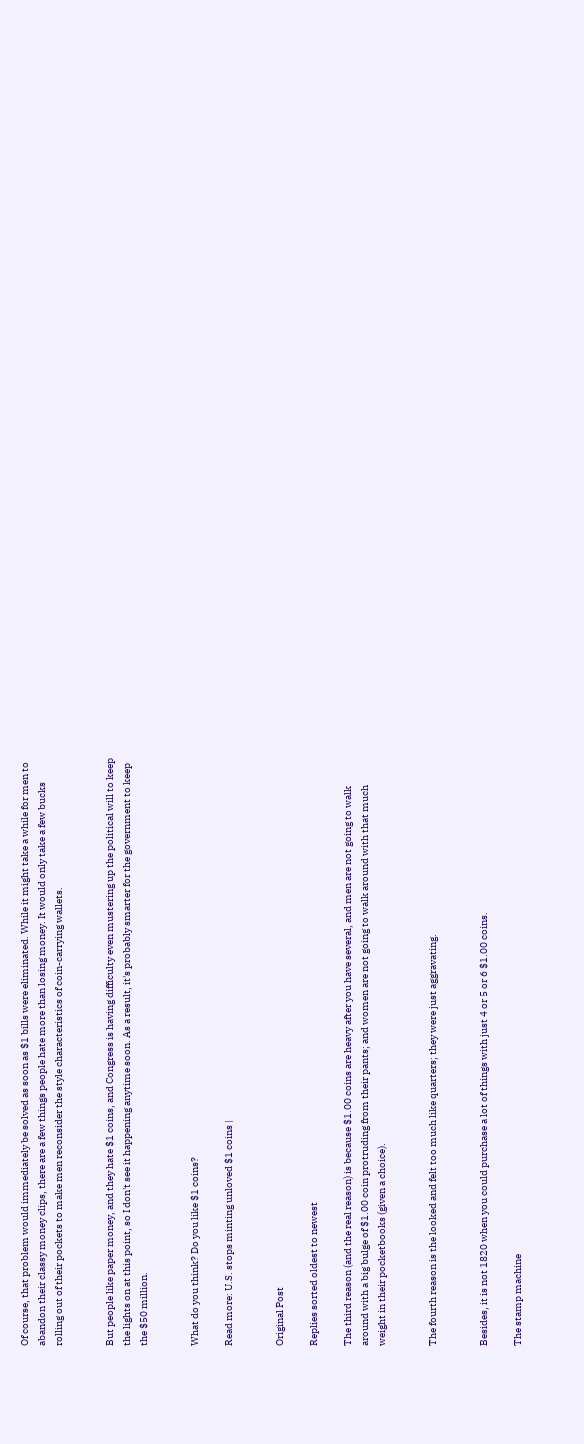Of course, that problem would immediately be solved as soon as $1 bills were eliminated. While it might take a while for men to abandon their classy money clips, there are a few things people hate more than losing money. It would only take a few bucks rolling out of their pockets to make men reconsider the style characteristics of coin-carrying wallets.


But people like paper money, and they hate $1 coins, and Congress is having difficulty even mustering up the political will to keep the lights on at this point, so I don't see it happening anytime soon. As a result, it's probably smarter for the government to keep the $50 million.


What do you think? Do you like $1 coins?

Read more: U.S. stops minting unloved $1 coins |


Original Post

Replies sorted oldest to newest

The third reason (and the real reason) is because $1.00 coins are heavy after you have several, and men are not going to walk around with a big bulge of $1.00 coin protruding from their pants; and women are not going to walk around with that much weight in their pocketbooks (given a choice).


The fourth reason is the looked and felt too much like quarters; they were just aggravating.


Besides, it is not 1820 when you could purchase a lot of things with just 4 or 5 or 6 $1.00 coins.

The stamp machine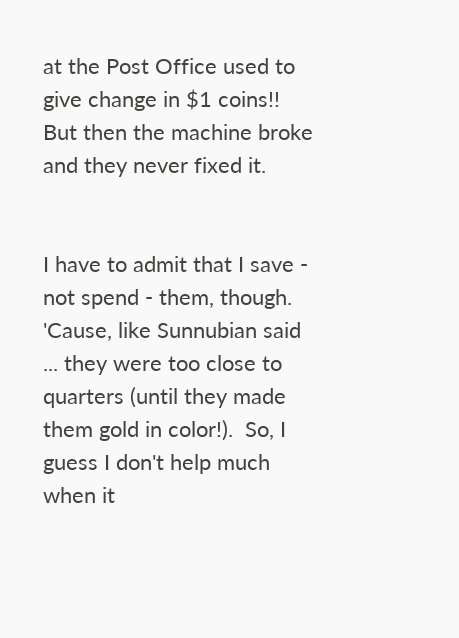at the Post Office used to give change in $1 coins!!  But then the machine broke and they never fixed it.


I have to admit that I save - not spend - them, though.  'Cause, like Sunnubian said ... they were too close to quarters (until they made them gold in color!).  So, I guess I don't help much when it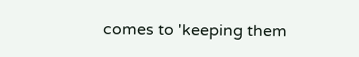comes to 'keeping them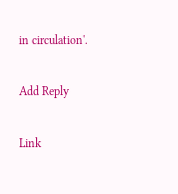in circulation'.

Add Reply

Link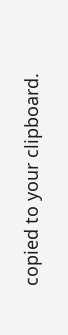copied to your clipboard.